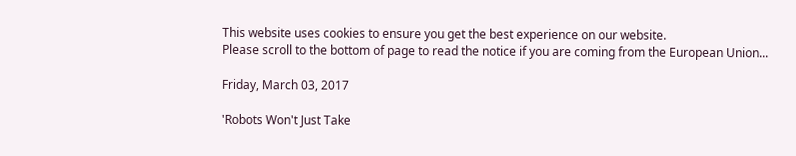This website uses cookies to ensure you get the best experience on our website.
Please scroll to the bottom of page to read the notice if you are coming from the European Union...

Friday, March 03, 2017

'Robots Won't Just Take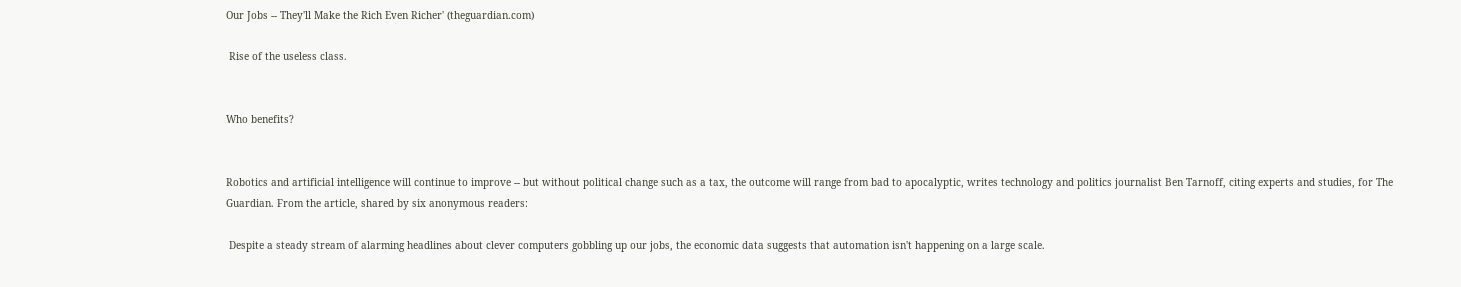Our Jobs -- They'll Make the Rich Even Richer' (theguardian.com)

 Rise of the useless class.


Who benefits?


Robotics and artificial intelligence will continue to improve -- but without political change such as a tax, the outcome will range from bad to apocalyptic, writes technology and politics journalist Ben Tarnoff, citing experts and studies, for The Guardian. From the article, shared by six anonymous readers:

 Despite a steady stream of alarming headlines about clever computers gobbling up our jobs, the economic data suggests that automation isn't happening on a large scale.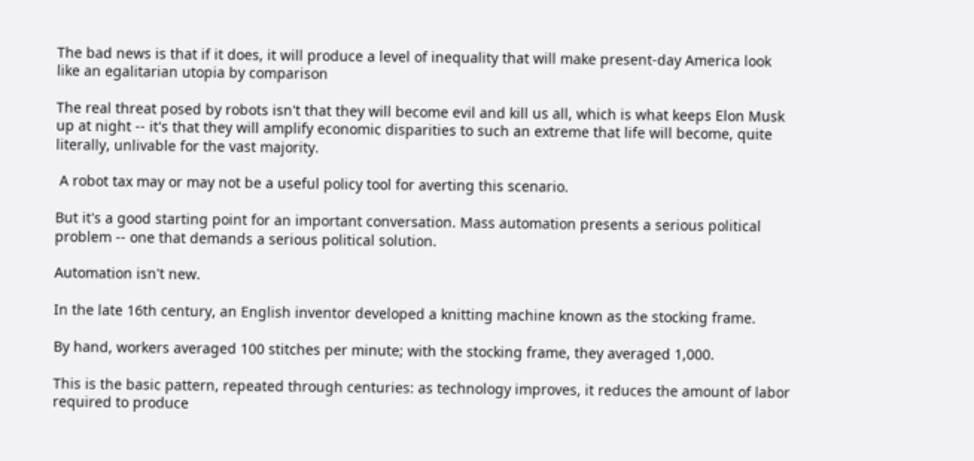The bad news is that if it does, it will produce a level of inequality that will make present-day America look like an egalitarian utopia by comparison

The real threat posed by robots isn't that they will become evil and kill us all, which is what keeps Elon Musk up at night -- it's that they will amplify economic disparities to such an extreme that life will become, quite literally, unlivable for the vast majority.

 A robot tax may or may not be a useful policy tool for averting this scenario.

But it's a good starting point for an important conversation. Mass automation presents a serious political problem -- one that demands a serious political solution.

Automation isn't new.

In the late 16th century, an English inventor developed a knitting machine known as the stocking frame.

By hand, workers averaged 100 stitches per minute; with the stocking frame, they averaged 1,000.

This is the basic pattern, repeated through centuries: as technology improves, it reduces the amount of labor required to produce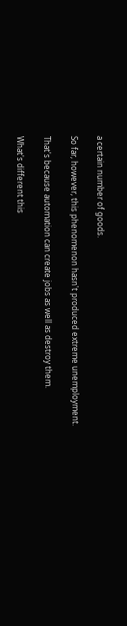a certain number of goods.

So far, however, this phenomenon hasn't produced extreme unemployment.

That's because automation can create jobs as well as destroy them.

What's different this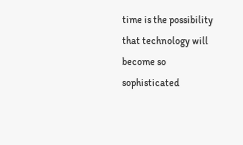time is the possibility that technology will become so sophisticated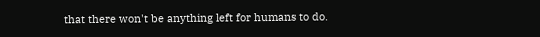that there won't be anything left for humans to do.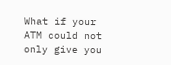What if your ATM could not only give you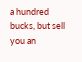a hundred bucks, but sell you an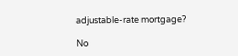adjustable-rate mortgage?

No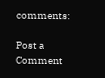comments:

Post a Comment